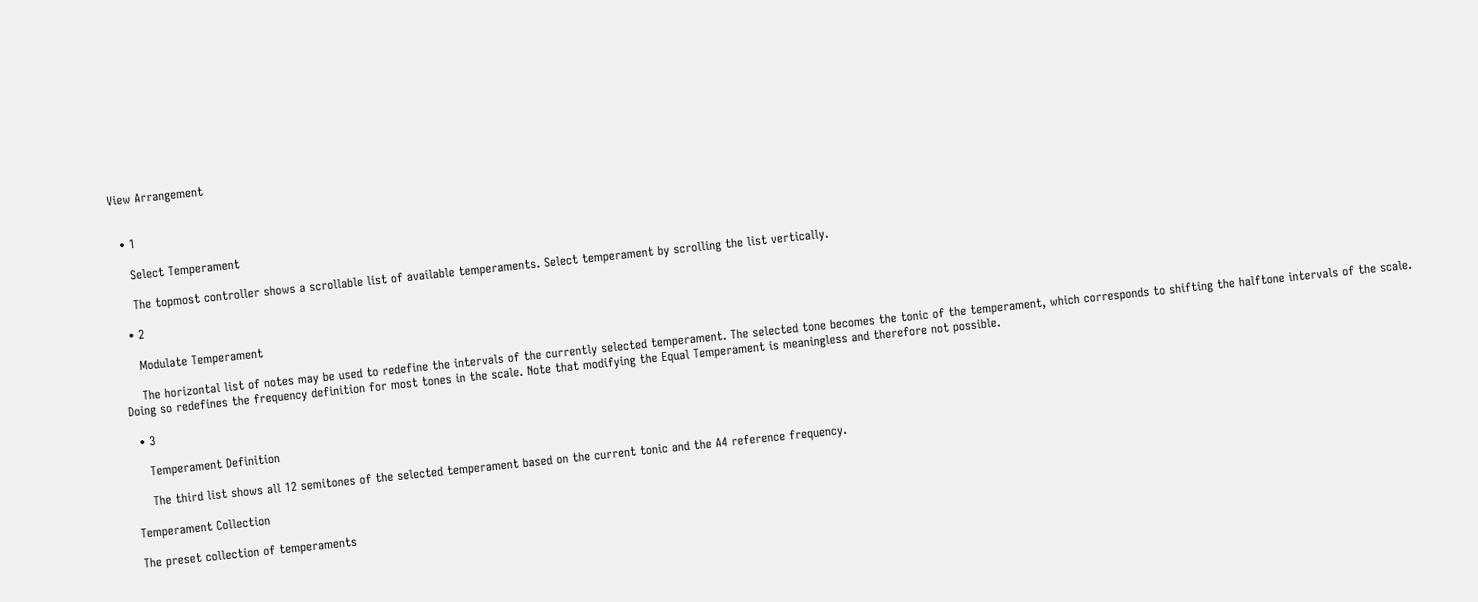View Arrangement


  • 1

    Select Temperament

    The topmost controller shows a scrollable list of available temperaments. Select temperament by scrolling the list vertically.

  • 2

    Modulate Temperament

    The horizontal list of notes may be used to redefine the intervals of the currently selected temperament. The selected tone becomes the tonic of the temperament, which corresponds to shifting the halftone intervals of the scale. Doing so redefines the frequency definition for most tones in the scale. Note that modifying the Equal Temperament is meaningless and therefore not possible.

  • 3

    Temperament Definition

    The third list shows all 12 semitones of the selected temperament based on the current tonic and the A4 reference frequency.

Temperament Collection

The preset collection of temperaments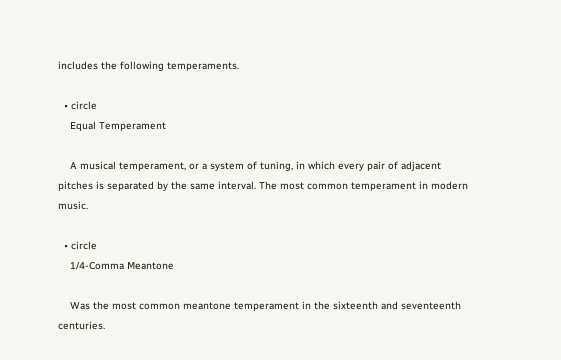includes the following temperaments.

  • circle
    Equal Temperament

    A musical temperament, or a system of tuning, in which every pair of adjacent pitches is separated by the same interval. The most common temperament in modern music.

  • circle
    1/4-Comma Meantone

    Was the most common meantone temperament in the sixteenth and seventeenth centuries.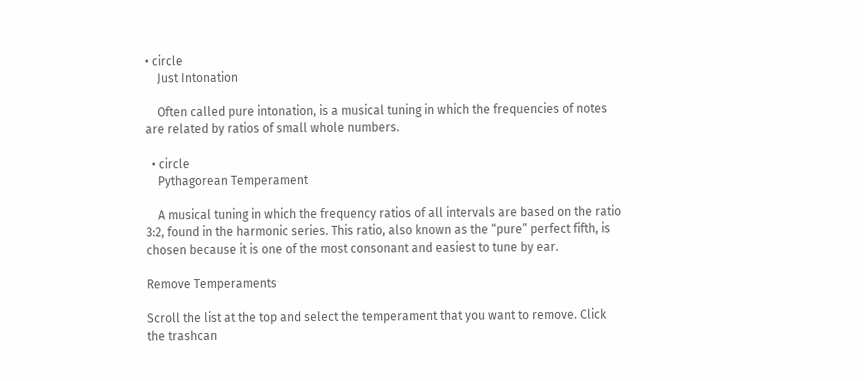• circle
    Just Intonation

    Often called pure intonation, is a musical tuning in which the frequencies of notes are related by ratios of small whole numbers.

  • circle
    Pythagorean Temperament

    A musical tuning in which the frequency ratios of all intervals are based on the ratio 3:2, found in the harmonic series. This ratio, also known as the “pure” perfect fifth, is chosen because it is one of the most consonant and easiest to tune by ear.

Remove Temperaments

Scroll the list at the top and select the temperament that you want to remove. Click the trashcan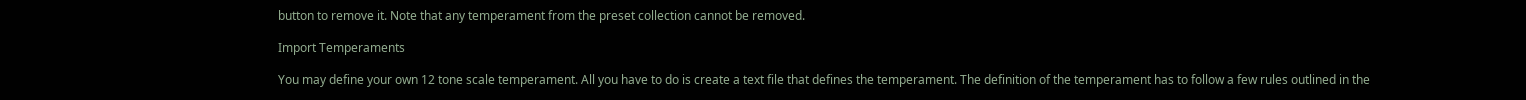button to remove it. Note that any temperament from the preset collection cannot be removed.

Import Temperaments

You may define your own 12 tone scale temperament. All you have to do is create a text file that defines the temperament. The definition of the temperament has to follow a few rules outlined in the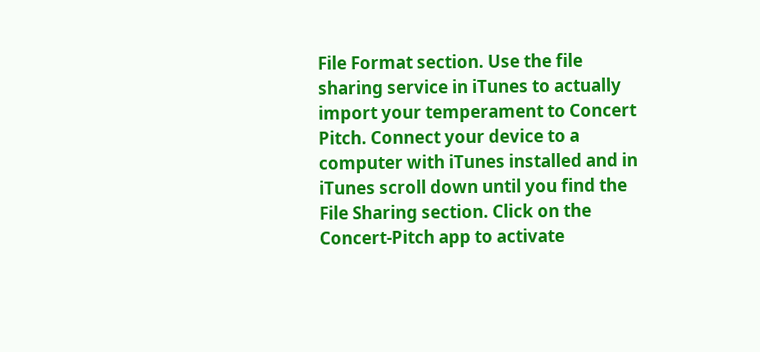File Format section. Use the file sharing service in iTunes to actually import your temperament to Concert Pitch. Connect your device to a computer with iTunes installed and in iTunes scroll down until you find the File Sharing section. Click on the Concert-Pitch app to activate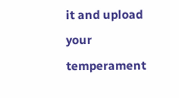it and upload your temperament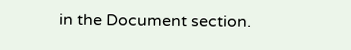in the Document section.